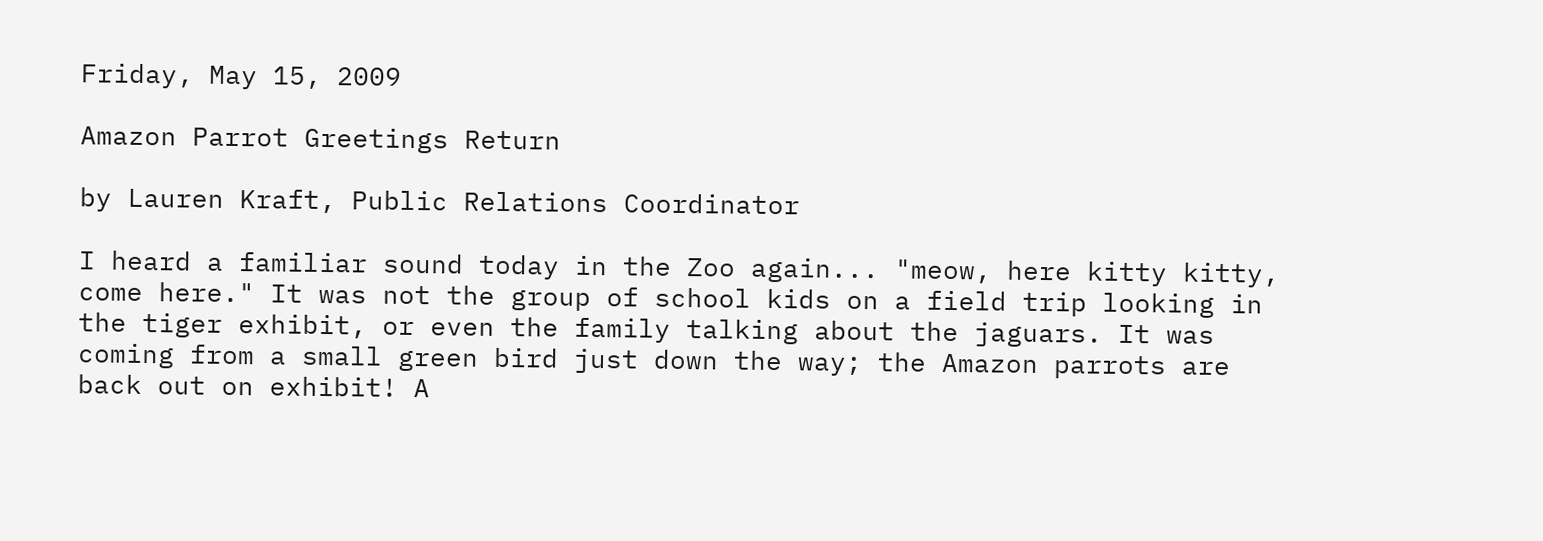Friday, May 15, 2009

Amazon Parrot Greetings Return

by Lauren Kraft, Public Relations Coordinator

I heard a familiar sound today in the Zoo again... "meow, here kitty kitty, come here." It was not the group of school kids on a field trip looking in the tiger exhibit, or even the family talking about the jaguars. It was coming from a small green bird just down the way; the Amazon parrots are back out on exhibit! A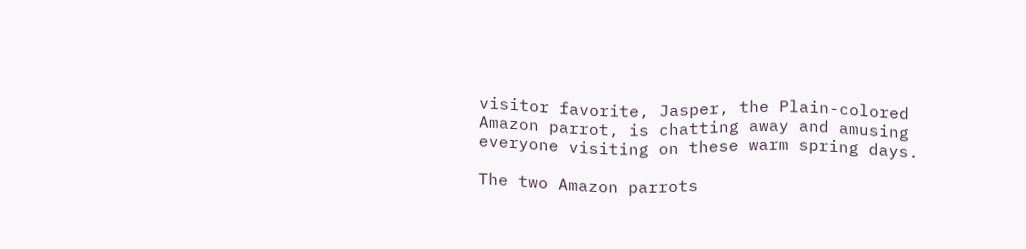visitor favorite, Jasper, the Plain-colored Amazon parrot, is chatting away and amusing everyone visiting on these warm spring days.

The two Amazon parrots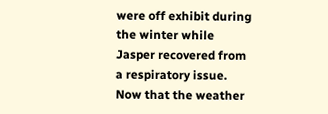were off exhibit during the winter while Jasper recovered from a respiratory issue. Now that the weather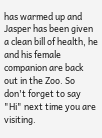has warmed up and Jasper has been given a clean bill of health, he and his female companion are back out in the Zoo. So don't forget to say "Hi" next time you are visiting.